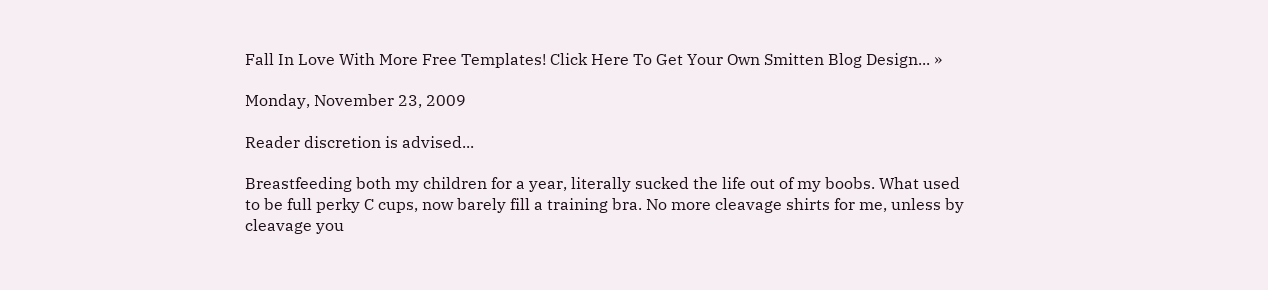Fall In Love With More Free Templates! Click Here To Get Your Own Smitten Blog Design... »

Monday, November 23, 2009

Reader discretion is advised...

Breastfeeding both my children for a year, literally sucked the life out of my boobs. What used to be full perky C cups, now barely fill a training bra. No more cleavage shirts for me, unless by cleavage you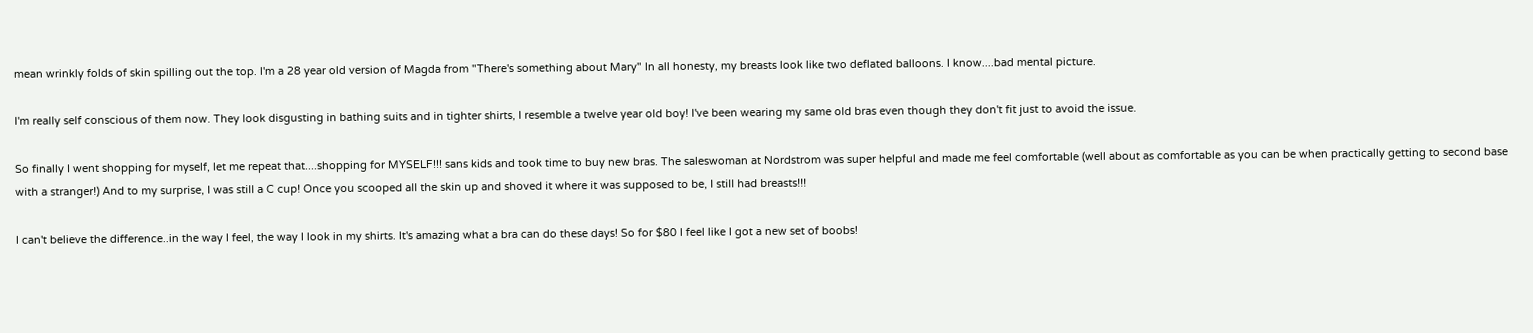mean wrinkly folds of skin spilling out the top. I'm a 28 year old version of Magda from "There's something about Mary" In all honesty, my breasts look like two deflated balloons. I know....bad mental picture.

I'm really self conscious of them now. They look disgusting in bathing suits and in tighter shirts, I resemble a twelve year old boy! I've been wearing my same old bras even though they don't fit just to avoid the issue.

So finally I went shopping for myself, let me repeat that....shopping for MYSELF!!! sans kids and took time to buy new bras. The saleswoman at Nordstrom was super helpful and made me feel comfortable (well about as comfortable as you can be when practically getting to second base with a stranger!) And to my surprise, I was still a C cup! Once you scooped all the skin up and shoved it where it was supposed to be, I still had breasts!!!

I can't believe the difference..in the way I feel, the way I look in my shirts. It's amazing what a bra can do these days! So for $80 I feel like I got a new set of boobs!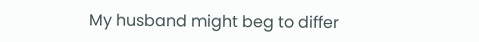My husband might beg to differ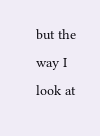but the way I look at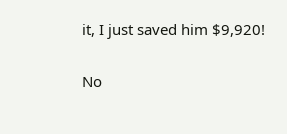it, I just saved him $9,920!

No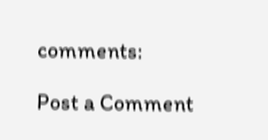comments:

Post a Comment